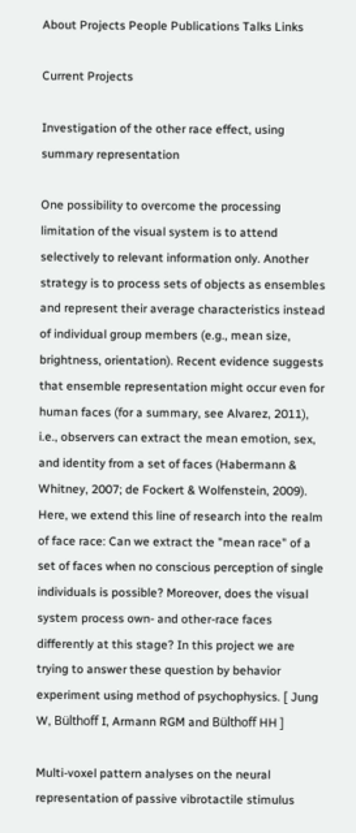About Projects People Publications Talks Links

Current Projects

Investigation of the other race effect, using summary representation

One possibility to overcome the processing limitation of the visual system is to attend selectively to relevant information only. Another strategy is to process sets of objects as ensembles and represent their average characteristics instead of individual group members (e.g., mean size, brightness, orientation). Recent evidence suggests that ensemble representation might occur even for human faces (for a summary, see Alvarez, 2011), i.e., observers can extract the mean emotion, sex, and identity from a set of faces (Habermann & Whitney, 2007; de Fockert & Wolfenstein, 2009). Here, we extend this line of research into the realm of face race: Can we extract the "mean race" of a set of faces when no conscious perception of single individuals is possible? Moreover, does the visual system process own- and other-race faces differently at this stage? In this project we are trying to answer these question by behavior experiment using method of psychophysics. [ Jung W, Bülthoff I, Armann RGM and Bülthoff HH ]

Multi-voxel pattern analyses on the neural representation of passive vibrotactile stimulus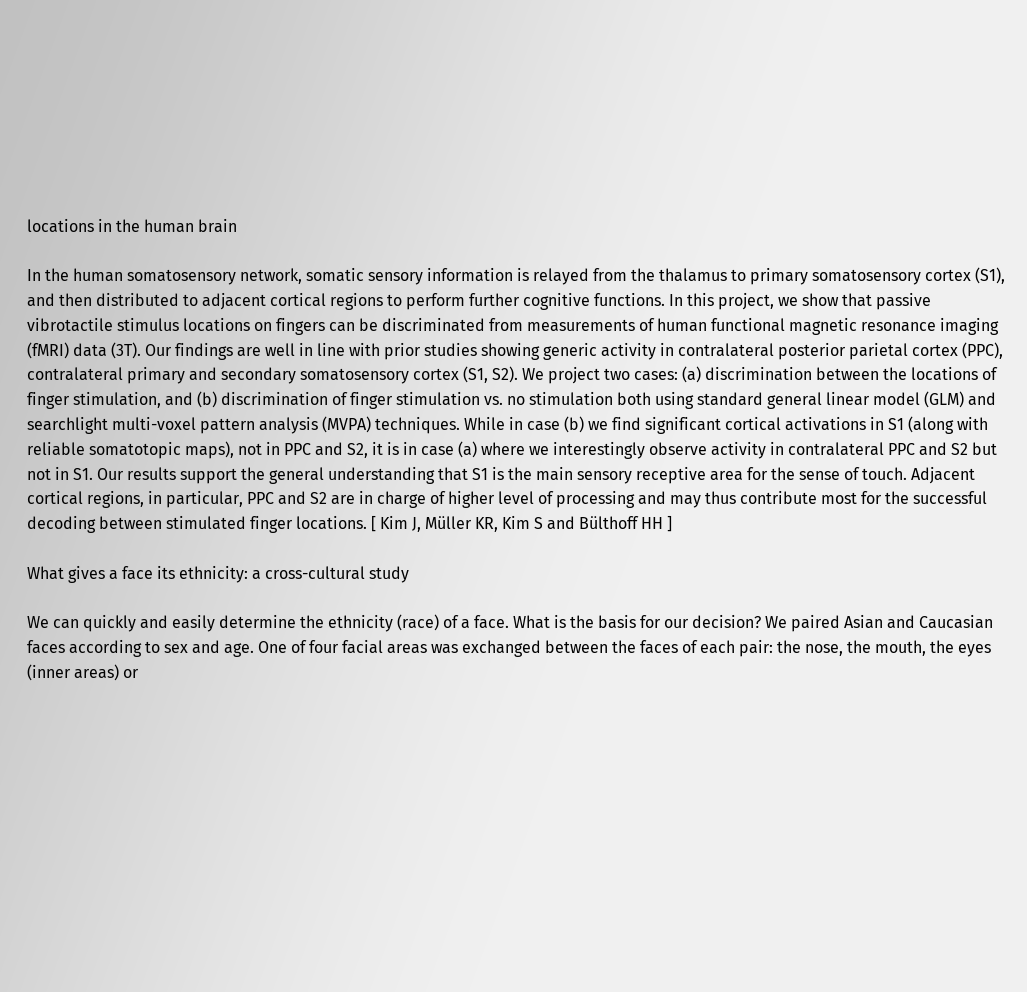locations in the human brain

In the human somatosensory network, somatic sensory information is relayed from the thalamus to primary somatosensory cortex (S1), and then distributed to adjacent cortical regions to perform further cognitive functions. In this project, we show that passive vibrotactile stimulus locations on fingers can be discriminated from measurements of human functional magnetic resonance imaging (fMRI) data (3T). Our findings are well in line with prior studies showing generic activity in contralateral posterior parietal cortex (PPC), contralateral primary and secondary somatosensory cortex (S1, S2). We project two cases: (a) discrimination between the locations of finger stimulation, and (b) discrimination of finger stimulation vs. no stimulation both using standard general linear model (GLM) and searchlight multi-voxel pattern analysis (MVPA) techniques. While in case (b) we find significant cortical activations in S1 (along with reliable somatotopic maps), not in PPC and S2, it is in case (a) where we interestingly observe activity in contralateral PPC and S2 but not in S1. Our results support the general understanding that S1 is the main sensory receptive area for the sense of touch. Adjacent cortical regions, in particular, PPC and S2 are in charge of higher level of processing and may thus contribute most for the successful decoding between stimulated finger locations. [ Kim J, Müller KR, Kim S and Bülthoff HH ]

What gives a face its ethnicity: a cross-cultural study

We can quickly and easily determine the ethnicity (race) of a face. What is the basis for our decision? We paired Asian and Caucasian faces according to sex and age. One of four facial areas was exchanged between the faces of each pair: the nose, the mouth, the eyes (inner areas) or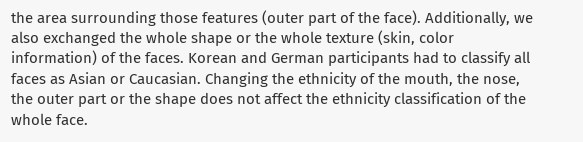the area surrounding those features (outer part of the face). Additionally, we also exchanged the whole shape or the whole texture (skin, color information) of the faces. Korean and German participants had to classify all faces as Asian or Caucasian. Changing the ethnicity of the mouth, the nose, the outer part or the shape does not affect the ethnicity classification of the whole face.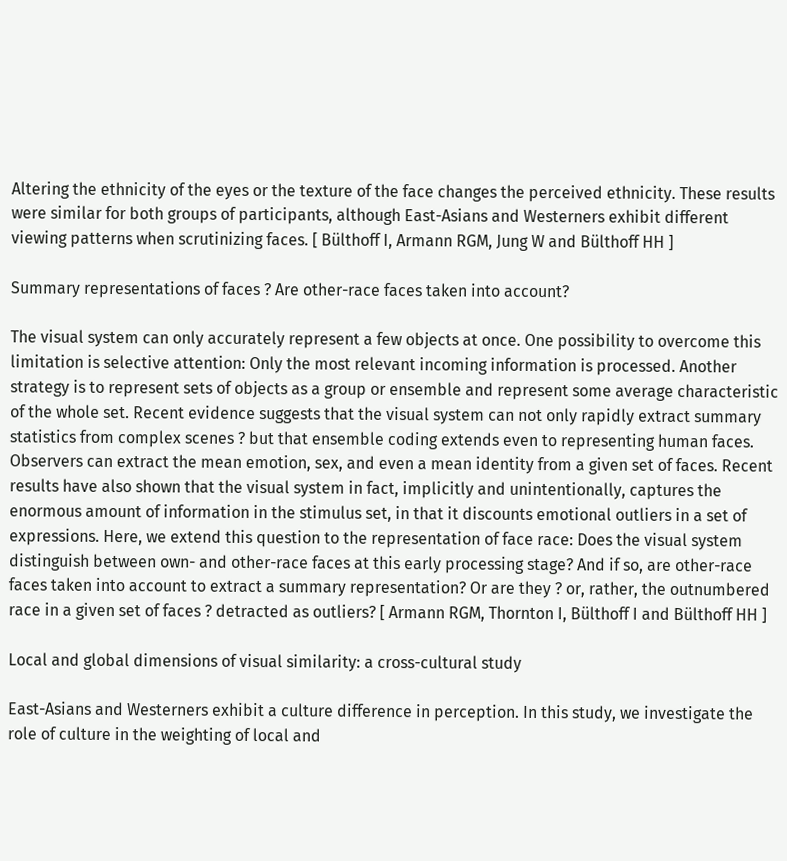Altering the ethnicity of the eyes or the texture of the face changes the perceived ethnicity. These results were similar for both groups of participants, although East-Asians and Westerners exhibit different viewing patterns when scrutinizing faces. [ Bülthoff I, Armann RGM, Jung W and Bülthoff HH ]

Summary representations of faces ? Are other-race faces taken into account?

The visual system can only accurately represent a few objects at once. One possibility to overcome this limitation is selective attention: Only the most relevant incoming information is processed. Another strategy is to represent sets of objects as a group or ensemble and represent some average characteristic of the whole set. Recent evidence suggests that the visual system can not only rapidly extract summary statistics from complex scenes ? but that ensemble coding extends even to representing human faces. Observers can extract the mean emotion, sex, and even a mean identity from a given set of faces. Recent results have also shown that the visual system in fact, implicitly and unintentionally, captures the enormous amount of information in the stimulus set, in that it discounts emotional outliers in a set of expressions. Here, we extend this question to the representation of face race: Does the visual system distinguish between own- and other-race faces at this early processing stage? And if so, are other-race faces taken into account to extract a summary representation? Or are they ? or, rather, the outnumbered race in a given set of faces ? detracted as outliers? [ Armann RGM, Thornton I, Bülthoff I and Bülthoff HH ]

Local and global dimensions of visual similarity: a cross-cultural study

East-Asians and Westerners exhibit a culture difference in perception. In this study, we investigate the role of culture in the weighting of local and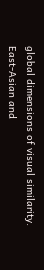global dimensions of visual similarity. East-Asian and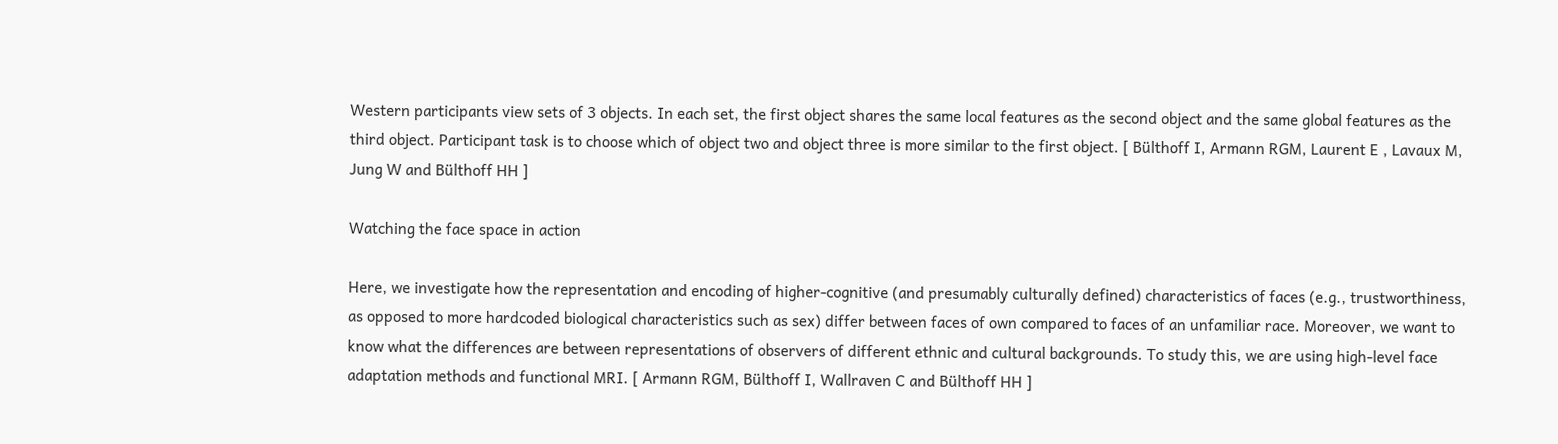Western participants view sets of 3 objects. In each set, the first object shares the same local features as the second object and the same global features as the third object. Participant task is to choose which of object two and object three is more similar to the first object. [ Bülthoff I, Armann RGM, Laurent E , Lavaux M, Jung W and Bülthoff HH ]

Watching the face space in action

Here, we investigate how the representation and encoding of higher-cognitive (and presumably culturally defined) characteristics of faces (e.g., trustworthiness, as opposed to more hardcoded biological characteristics such as sex) differ between faces of own compared to faces of an unfamiliar race. Moreover, we want to know what the differences are between representations of observers of different ethnic and cultural backgrounds. To study this, we are using high-level face adaptation methods and functional MRI. [ Armann RGM, Bülthoff I, Wallraven C and Bülthoff HH ]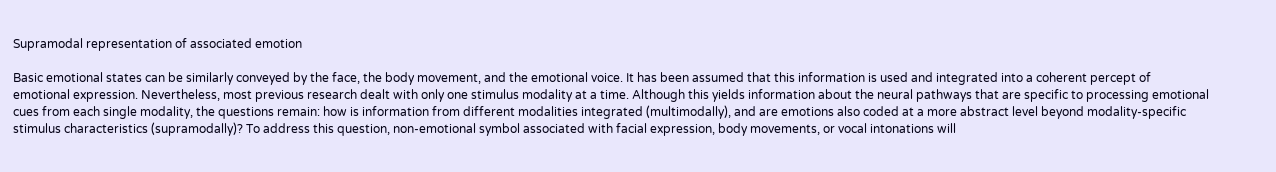Supramodal representation of associated emotion

Basic emotional states can be similarly conveyed by the face, the body movement, and the emotional voice. It has been assumed that this information is used and integrated into a coherent percept of emotional expression. Nevertheless, most previous research dealt with only one stimulus modality at a time. Although this yields information about the neural pathways that are specific to processing emotional cues from each single modality, the questions remain: how is information from different modalities integrated (multimodally), and are emotions also coded at a more abstract level beyond modality-specific stimulus characteristics (supramodally)? To address this question, non-emotional symbol associated with facial expression, body movements, or vocal intonations will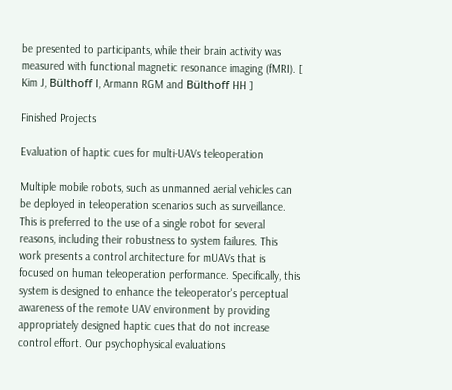be presented to participants, while their brain activity was measured with functional magnetic resonance imaging (fMRI). [ Kim J, Bülthoff I, Armann RGM and Bülthoff HH ]

Finished Projects

Evaluation of haptic cues for multi-UAVs teleoperation

Multiple mobile robots, such as unmanned aerial vehicles can be deployed in teleoperation scenarios such as surveillance. This is preferred to the use of a single robot for several reasons, including their robustness to system failures. This work presents a control architecture for mUAVs that is focused on human teleoperation performance. Specifically, this system is designed to enhance the teleoperator's perceptual awareness of the remote UAV environment by providing appropriately designed haptic cues that do not increase control effort. Our psychophysical evaluations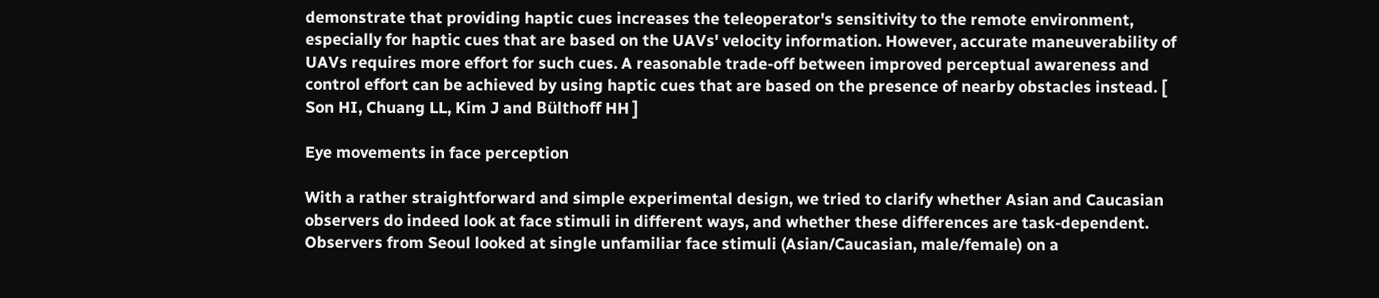demonstrate that providing haptic cues increases the teleoperator's sensitivity to the remote environment, especially for haptic cues that are based on the UAVs' velocity information. However, accurate maneuverability of UAVs requires more effort for such cues. A reasonable trade-off between improved perceptual awareness and control effort can be achieved by using haptic cues that are based on the presence of nearby obstacles instead. [ Son HI, Chuang LL, Kim J and Bülthoff HH ]

Eye movements in face perception

With a rather straightforward and simple experimental design, we tried to clarify whether Asian and Caucasian observers do indeed look at face stimuli in different ways, and whether these differences are task-dependent. Observers from Seoul looked at single unfamiliar face stimuli (Asian/Caucasian, male/female) on a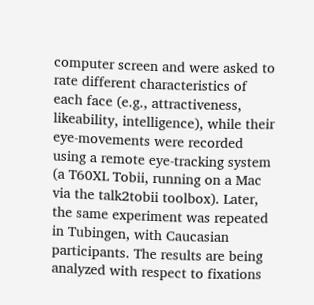computer screen and were asked to rate different characteristics of each face (e.g., attractiveness, likeability, intelligence), while their eye-movements were recorded using a remote eye-tracking system (a T60XL Tobii, running on a Mac via the talk2tobii toolbox). Later, the same experiment was repeated in Tubingen, with Caucasian participants. The results are being analyzed with respect to fixations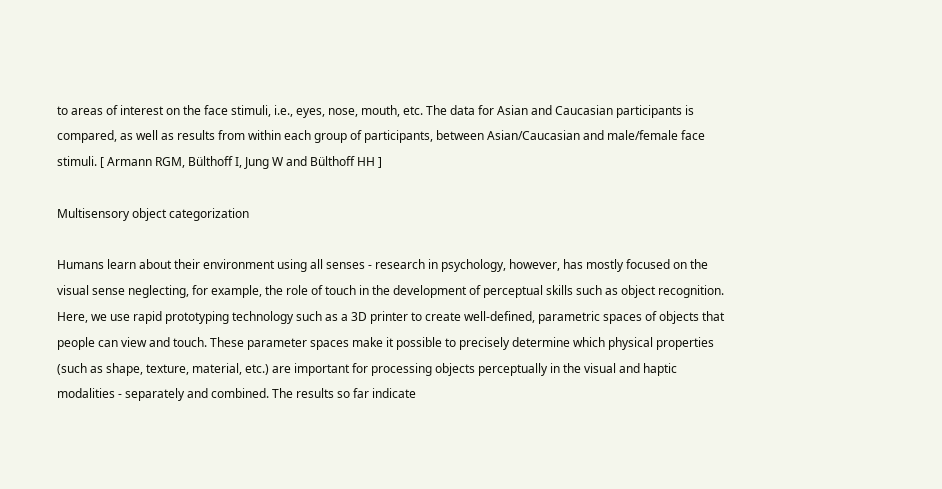to areas of interest on the face stimuli, i.e., eyes, nose, mouth, etc. The data for Asian and Caucasian participants is compared, as well as results from within each group of participants, between Asian/Caucasian and male/female face stimuli. [ Armann RGM, Bülthoff I, Jung W and Bülthoff HH ]

Multisensory object categorization

Humans learn about their environment using all senses - research in psychology, however, has mostly focused on the visual sense neglecting, for example, the role of touch in the development of perceptual skills such as object recognition. Here, we use rapid prototyping technology such as a 3D printer to create well-defined, parametric spaces of objects that people can view and touch. These parameter spaces make it possible to precisely determine which physical properties (such as shape, texture, material, etc.) are important for processing objects perceptually in the visual and haptic modalities - separately and combined. The results so far indicate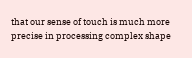that our sense of touch is much more precise in processing complex shape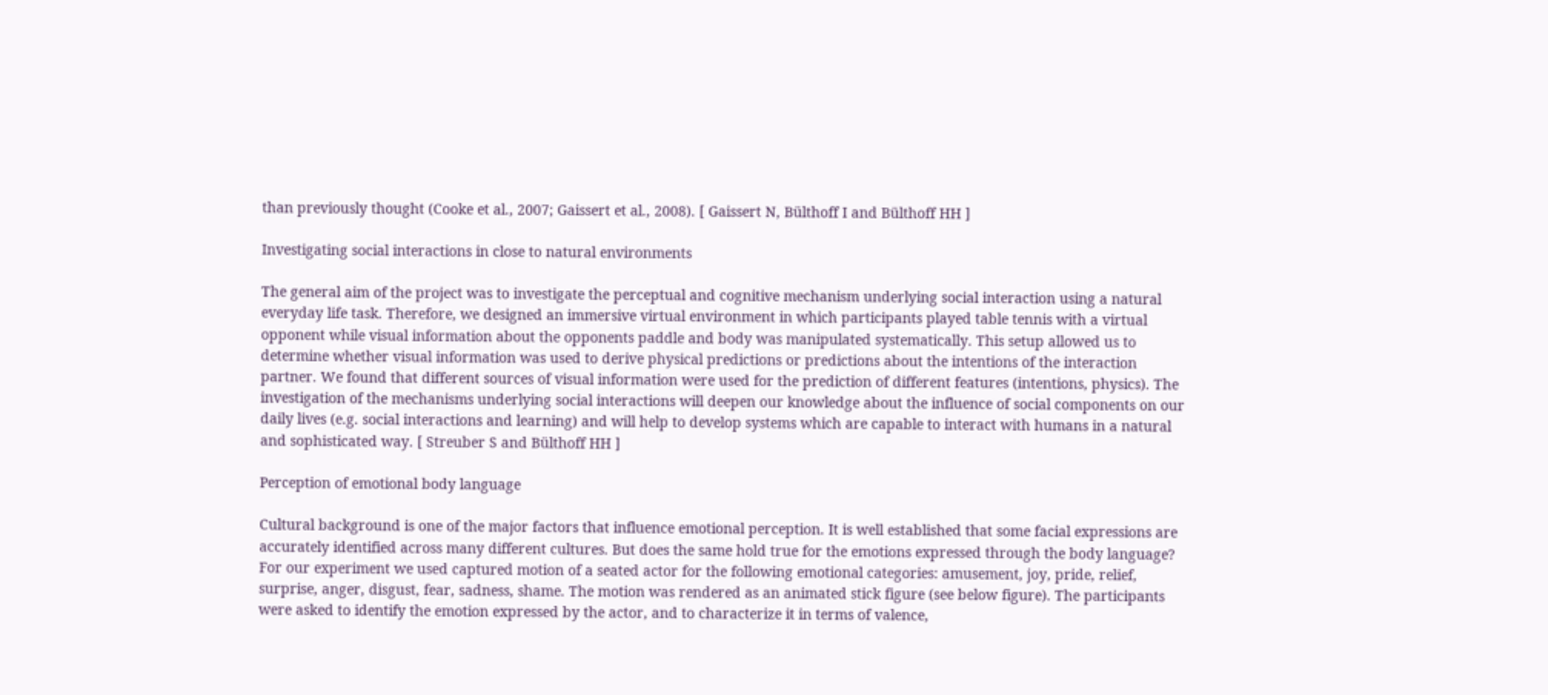than previously thought (Cooke et al., 2007; Gaissert et al., 2008). [ Gaissert N, Bülthoff I and Bülthoff HH ]

Investigating social interactions in close to natural environments

The general aim of the project was to investigate the perceptual and cognitive mechanism underlying social interaction using a natural everyday life task. Therefore, we designed an immersive virtual environment in which participants played table tennis with a virtual opponent while visual information about the opponents paddle and body was manipulated systematically. This setup allowed us to determine whether visual information was used to derive physical predictions or predictions about the intentions of the interaction partner. We found that different sources of visual information were used for the prediction of different features (intentions, physics). The investigation of the mechanisms underlying social interactions will deepen our knowledge about the influence of social components on our daily lives (e.g. social interactions and learning) and will help to develop systems which are capable to interact with humans in a natural and sophisticated way. [ Streuber S and Bülthoff HH ]

Perception of emotional body language

Cultural background is one of the major factors that influence emotional perception. It is well established that some facial expressions are accurately identified across many different cultures. But does the same hold true for the emotions expressed through the body language? For our experiment we used captured motion of a seated actor for the following emotional categories: amusement, joy, pride, relief, surprise, anger, disgust, fear, sadness, shame. The motion was rendered as an animated stick figure (see below figure). The participants were asked to identify the emotion expressed by the actor, and to characterize it in terms of valence,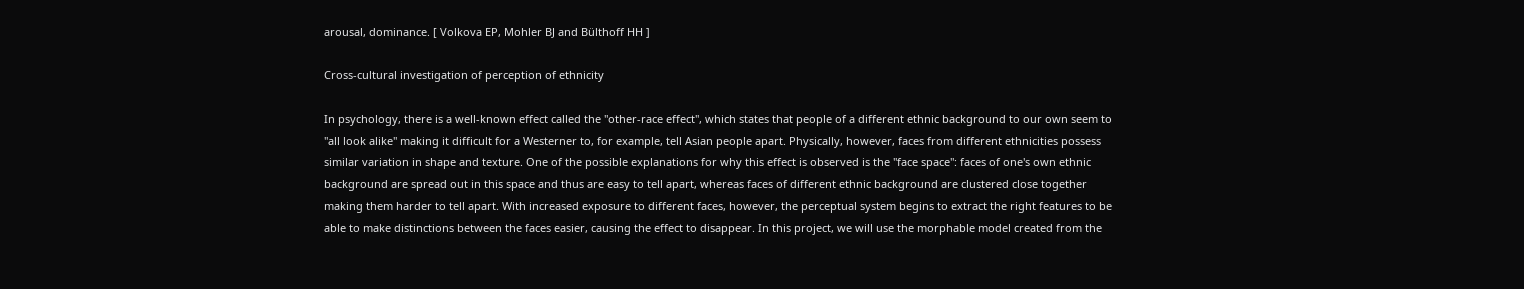arousal, dominance. [ Volkova EP, Mohler BJ and Bülthoff HH ]

Cross-cultural investigation of perception of ethnicity

In psychology, there is a well-known effect called the "other-race effect", which states that people of a different ethnic background to our own seem to "all look alike" making it difficult for a Westerner to, for example, tell Asian people apart. Physically, however, faces from different ethnicities possess similar variation in shape and texture. One of the possible explanations for why this effect is observed is the "face space": faces of one's own ethnic background are spread out in this space and thus are easy to tell apart, whereas faces of different ethnic background are clustered close together making them harder to tell apart. With increased exposure to different faces, however, the perceptual system begins to extract the right features to be able to make distinctions between the faces easier, causing the effect to disappear. In this project, we will use the morphable model created from the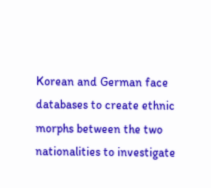Korean and German face databases to create ethnic morphs between the two nationalities to investigate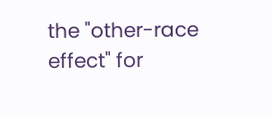the "other-race effect" for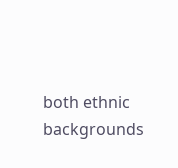both ethnic backgrounds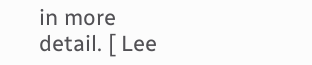in more detail. [ Lee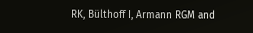RK, Bülthoff I, Armann RGM and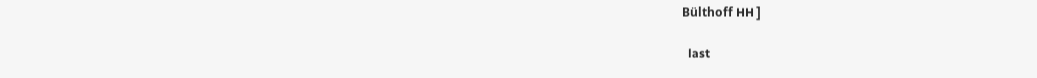Bülthoff HH ]

  last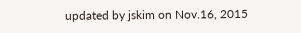updated by jskim on Nov.16, 2015